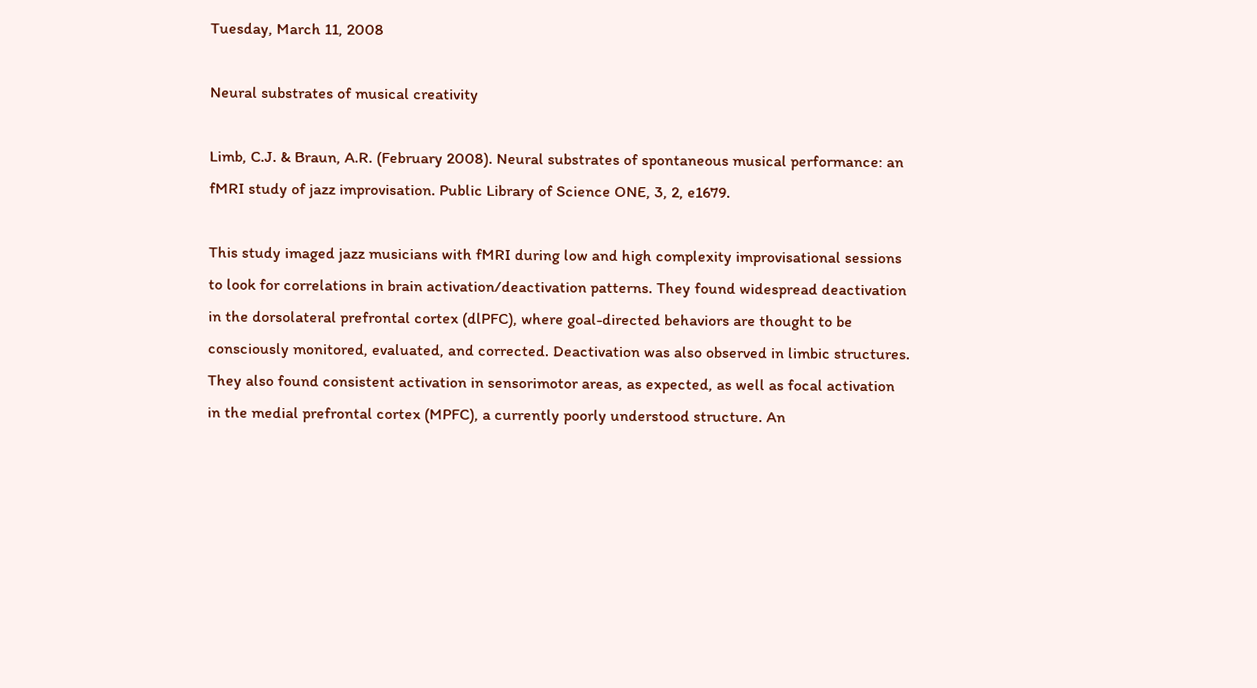Tuesday, March 11, 2008

Neural substrates of musical creativity

Limb, C.J. & Braun, A.R. (February 2008). Neural substrates of spontaneous musical performance: an fMRI study of jazz improvisation. Public Library of Science ONE, 3, 2, e1679.

This study imaged jazz musicians with fMRI during low and high complexity improvisational sessions to look for correlations in brain activation/deactivation patterns. They found widespread deactivation in the dorsolateral prefrontal cortex (dlPFC), where goal-directed behaviors are thought to be consciously monitored, evaluated, and corrected. Deactivation was also observed in limbic structures. They also found consistent activation in sensorimotor areas, as expected, as well as focal activation in the medial prefrontal cortex (MPFC), a currently poorly understood structure. An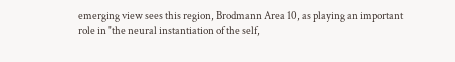emerging view sees this region, Brodmann Area 10, as playing an important role in "the neural instantiation of the self,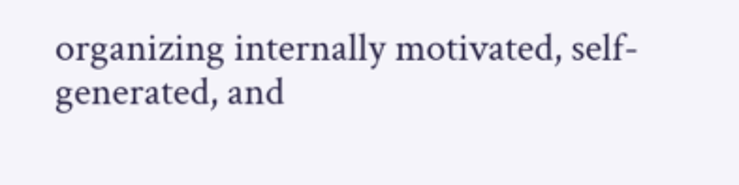organizing internally motivated, self-generated, and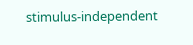stimulus-independent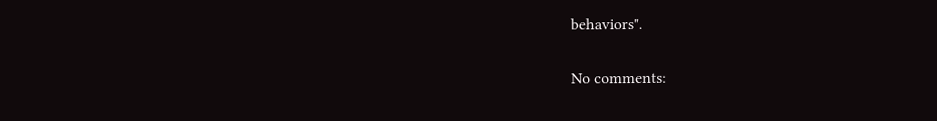behaviors".

No comments: